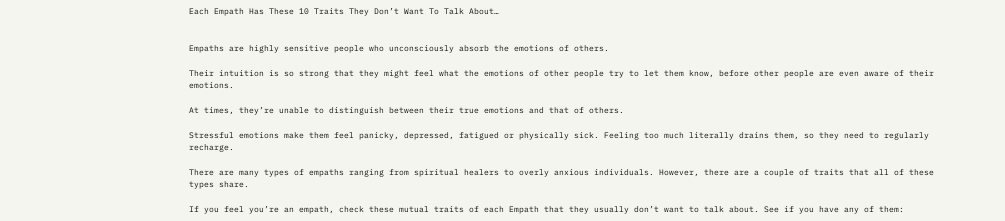Each Empath Has These 10 Traits They Don’t Want To Talk About…


Empaths are highly sensitive people who unconsciously absorb the emotions of others.

Their intuition is so strong that they might feel what the emotions of other people try to let them know, before other people are even aware of their emotions.

At times, they’re unable to distinguish between their true emotions and that of others.

Stressful emotions make them feel panicky, depressed, fatigued or physically sick. Feeling too much literally drains them, so they need to regularly recharge.

There are many types of empaths ranging from spiritual healers to overly anxious individuals. However, there are a couple of traits that all of these types share.

If you feel you’re an empath, check these mutual traits of each Empath that they usually don’t want to talk about. See if you have any of them: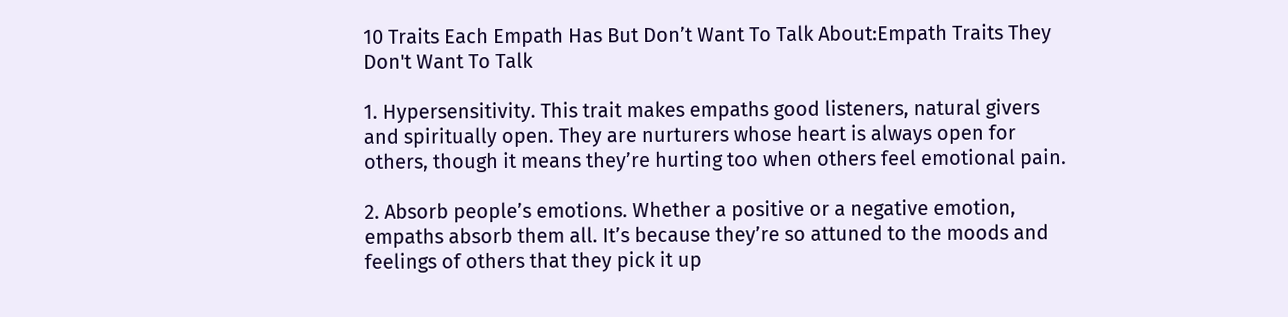10 Traits Each Empath Has But Don’t Want To Talk About:Empath Traits They Don't Want To Talk

1. Hypersensitivity. This trait makes empaths good listeners, natural givers and spiritually open. They are nurturers whose heart is always open for others, though it means they’re hurting too when others feel emotional pain.

2. Absorb people’s emotions. Whether a positive or a negative emotion, empaths absorb them all. It’s because they’re so attuned to the moods and feelings of others that they pick it up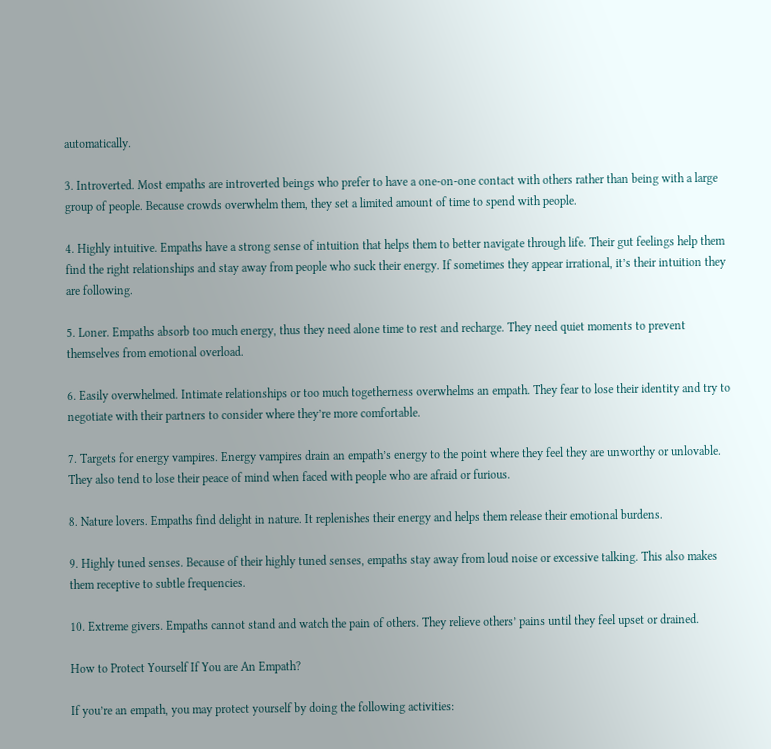automatically.

3. Introverted. Most empaths are introverted beings who prefer to have a one-on-one contact with others rather than being with a large group of people. Because crowds overwhelm them, they set a limited amount of time to spend with people.

4. Highly intuitive. Empaths have a strong sense of intuition that helps them to better navigate through life. Their gut feelings help them find the right relationships and stay away from people who suck their energy. If sometimes they appear irrational, it’s their intuition they are following.

5. Loner. Empaths absorb too much energy, thus they need alone time to rest and recharge. They need quiet moments to prevent themselves from emotional overload.

6. Easily overwhelmed. Intimate relationships or too much togetherness overwhelms an empath. They fear to lose their identity and try to negotiate with their partners to consider where they’re more comfortable.

7. Targets for energy vampires. Energy vampires drain an empath’s energy to the point where they feel they are unworthy or unlovable. They also tend to lose their peace of mind when faced with people who are afraid or furious.

8. Nature lovers. Empaths find delight in nature. It replenishes their energy and helps them release their emotional burdens.

9. Highly tuned senses. Because of their highly tuned senses, empaths stay away from loud noise or excessive talking. This also makes them receptive to subtle frequencies.

10. Extreme givers. Empaths cannot stand and watch the pain of others. They relieve others’ pains until they feel upset or drained.

How to Protect Yourself If You are An Empath?

If you’re an empath, you may protect yourself by doing the following activities: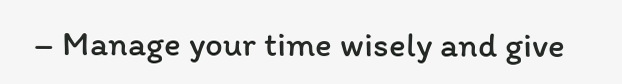– Manage your time wisely and give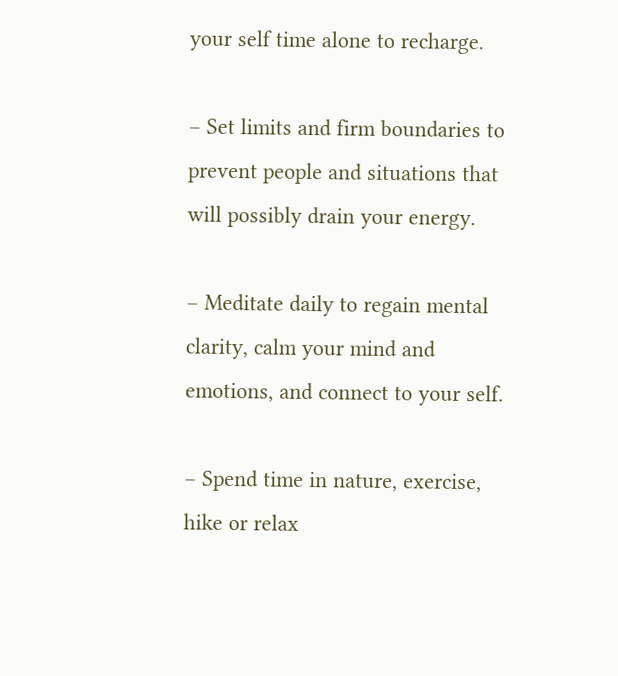your self time alone to recharge.

– Set limits and firm boundaries to prevent people and situations that will possibly drain your energy.

– Meditate daily to regain mental clarity, calm your mind and emotions, and connect to your self.

– Spend time in nature, exercise, hike or relax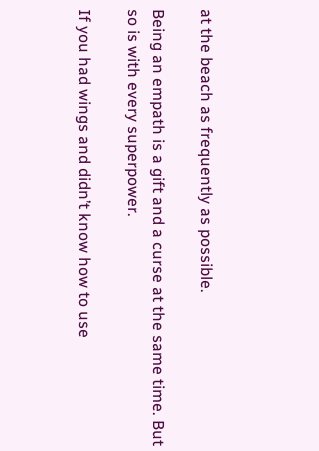at the beach as frequently as possible.

Being an empath is a gift and a curse at the same time. But so is with every superpower.

If you had wings and didn’t know how to use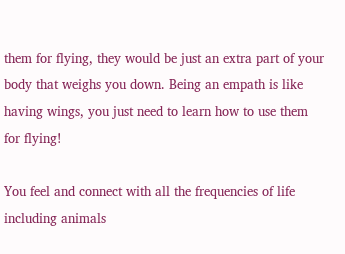them for flying, they would be just an extra part of your body that weighs you down. Being an empath is like having wings, you just need to learn how to use them for flying!

You feel and connect with all the frequencies of life including animals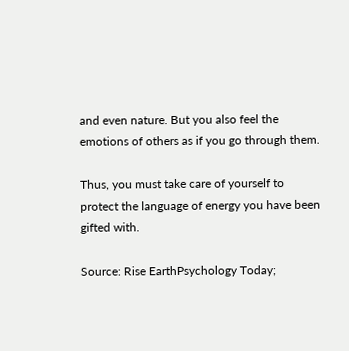and even nature. But you also feel the emotions of others as if you go through them.

Thus, you must take care of yourself to protect the language of energy you have been gifted with.

Source: Rise EarthPsychology Today;